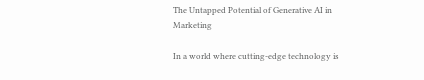The Untapped Potential of Generative AI in Marketing

In a world where cutting-edge technology is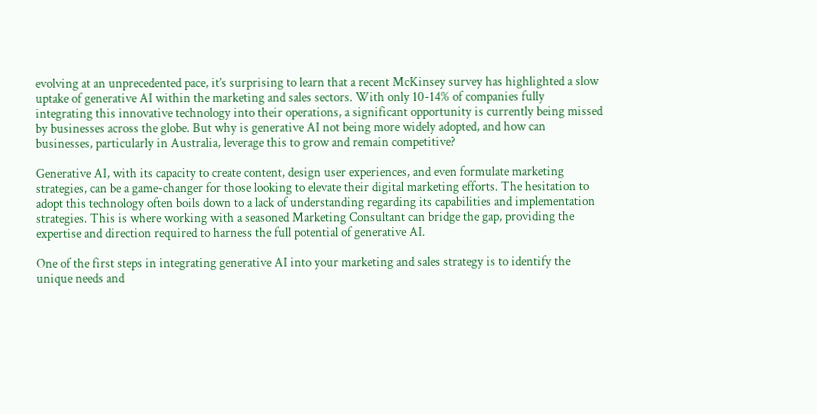evolving at an unprecedented pace, it’s surprising to learn that a recent McKinsey survey has highlighted a slow uptake of generative AI within the marketing and sales sectors. With only 10-14% of companies fully integrating this innovative technology into their operations, a significant opportunity is currently being missed by businesses across the globe. But why is generative AI not being more widely adopted, and how can businesses, particularly in Australia, leverage this to grow and remain competitive?

Generative AI, with its capacity to create content, design user experiences, and even formulate marketing strategies, can be a game-changer for those looking to elevate their digital marketing efforts. The hesitation to adopt this technology often boils down to a lack of understanding regarding its capabilities and implementation strategies. This is where working with a seasoned Marketing Consultant can bridge the gap, providing the expertise and direction required to harness the full potential of generative AI.

One of the first steps in integrating generative AI into your marketing and sales strategy is to identify the unique needs and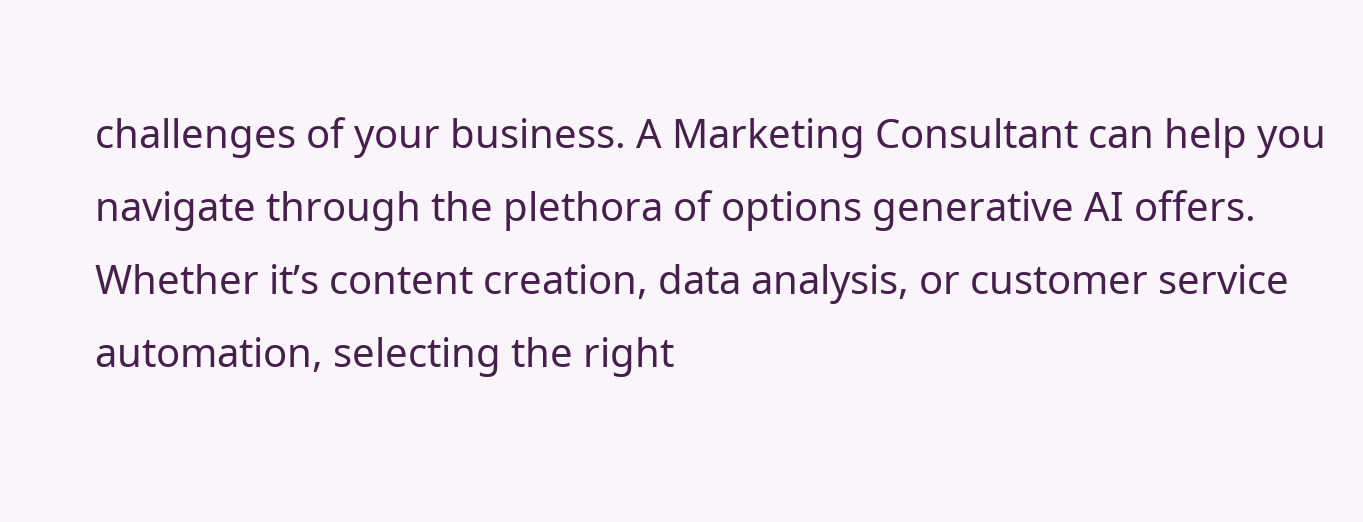challenges of your business. A Marketing Consultant can help you navigate through the plethora of options generative AI offers. Whether it’s content creation, data analysis, or customer service automation, selecting the right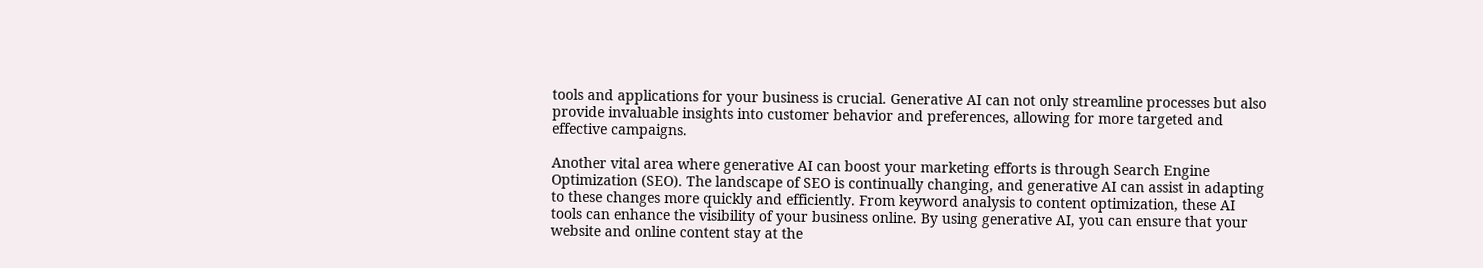tools and applications for your business is crucial. Generative AI can not only streamline processes but also provide invaluable insights into customer behavior and preferences, allowing for more targeted and effective campaigns.

Another vital area where generative AI can boost your marketing efforts is through Search Engine Optimization (SEO). The landscape of SEO is continually changing, and generative AI can assist in adapting to these changes more quickly and efficiently. From keyword analysis to content optimization, these AI tools can enhance the visibility of your business online. By using generative AI, you can ensure that your website and online content stay at the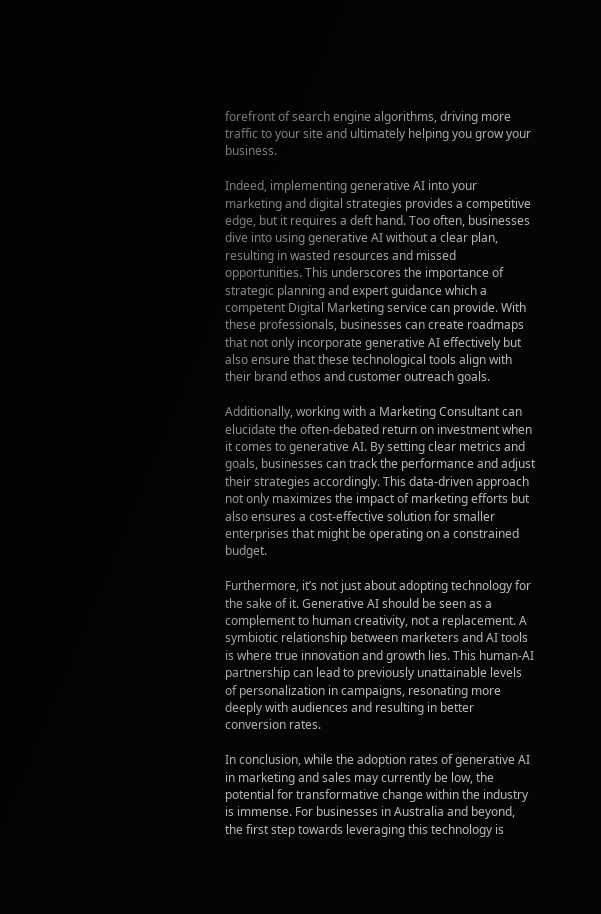forefront of search engine algorithms, driving more traffic to your site and ultimately helping you grow your business.

Indeed, implementing generative AI into your marketing and digital strategies provides a competitive edge, but it requires a deft hand. Too often, businesses dive into using generative AI without a clear plan, resulting in wasted resources and missed opportunities. This underscores the importance of strategic planning and expert guidance which a competent Digital Marketing service can provide. With these professionals, businesses can create roadmaps that not only incorporate generative AI effectively but also ensure that these technological tools align with their brand ethos and customer outreach goals.

Additionally, working with a Marketing Consultant can elucidate the often-debated return on investment when it comes to generative AI. By setting clear metrics and goals, businesses can track the performance and adjust their strategies accordingly. This data-driven approach not only maximizes the impact of marketing efforts but also ensures a cost-effective solution for smaller enterprises that might be operating on a constrained budget.

Furthermore, it’s not just about adopting technology for the sake of it. Generative AI should be seen as a complement to human creativity, not a replacement. A symbiotic relationship between marketers and AI tools is where true innovation and growth lies. This human-AI partnership can lead to previously unattainable levels of personalization in campaigns, resonating more deeply with audiences and resulting in better conversion rates.

In conclusion, while the adoption rates of generative AI in marketing and sales may currently be low, the potential for transformative change within the industry is immense. For businesses in Australia and beyond, the first step towards leveraging this technology is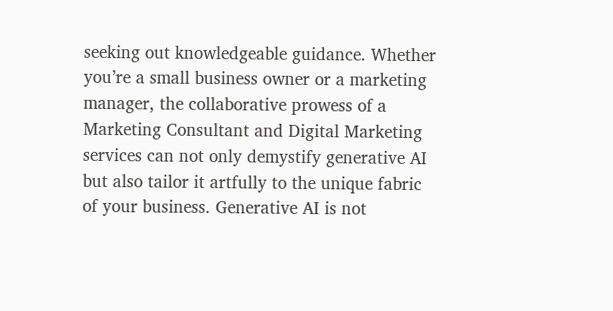seeking out knowledgeable guidance. Whether you’re a small business owner or a marketing manager, the collaborative prowess of a Marketing Consultant and Digital Marketing services can not only demystify generative AI but also tailor it artfully to the unique fabric of your business. Generative AI is not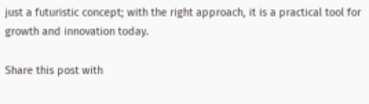just a futuristic concept; with the right approach, it is a practical tool for growth and innovation today.

Share this post with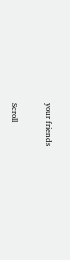your friends

Scroll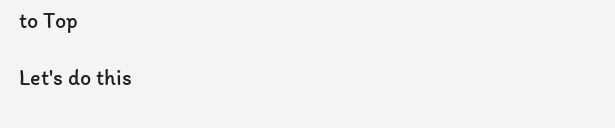to Top

Let's do this